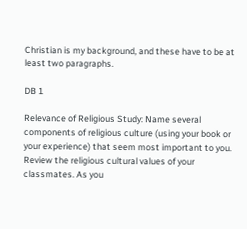Christian is my background, and these have to be at least two paragraphs.

DB 1

Relevance of Religious Study: Name several components of religious culture (using your book or your experience) that seem most important to you. Review the religious cultural values of your classmates. As you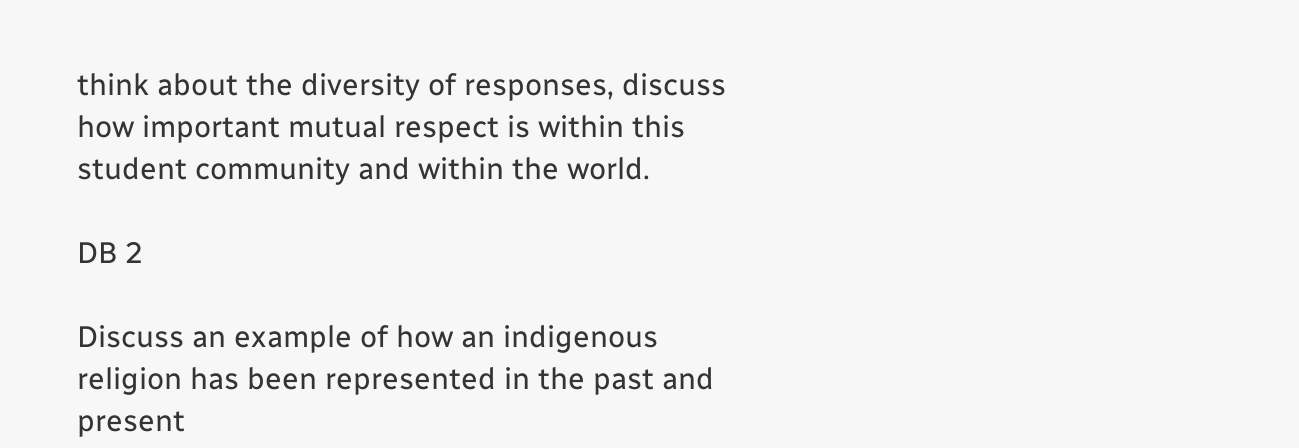think about the diversity of responses, discuss how important mutual respect is within this student community and within the world.

DB 2

Discuss an example of how an indigenous religion has been represented in the past and present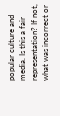popular culture and media. Is this a fair representation? If not, what was incorrect or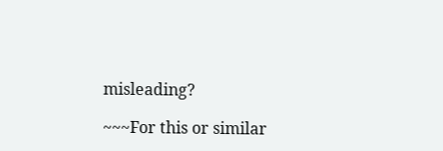misleading?

~~~For this or similar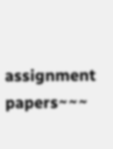assignment papers~~~